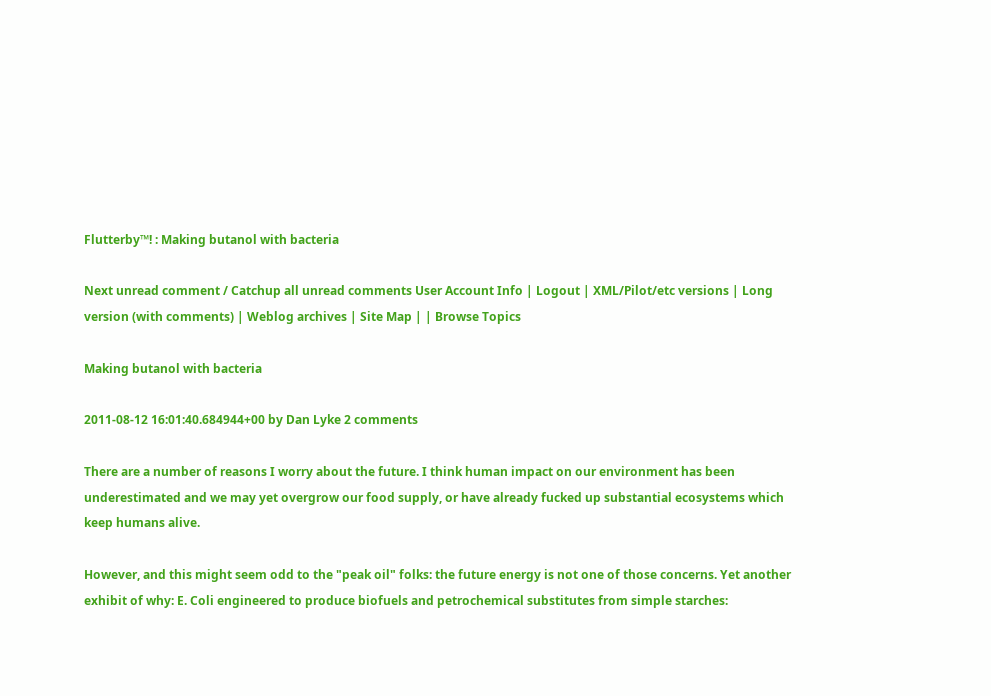Flutterby™! : Making butanol with bacteria

Next unread comment / Catchup all unread comments User Account Info | Logout | XML/Pilot/etc versions | Long version (with comments) | Weblog archives | Site Map | | Browse Topics

Making butanol with bacteria

2011-08-12 16:01:40.684944+00 by Dan Lyke 2 comments

There are a number of reasons I worry about the future. I think human impact on our environment has been underestimated and we may yet overgrow our food supply, or have already fucked up substantial ecosystems which keep humans alive.

However, and this might seem odd to the "peak oil" folks: the future energy is not one of those concerns. Yet another exhibit of why: E. Coli engineered to produce biofuels and petrochemical substitutes from simple starches: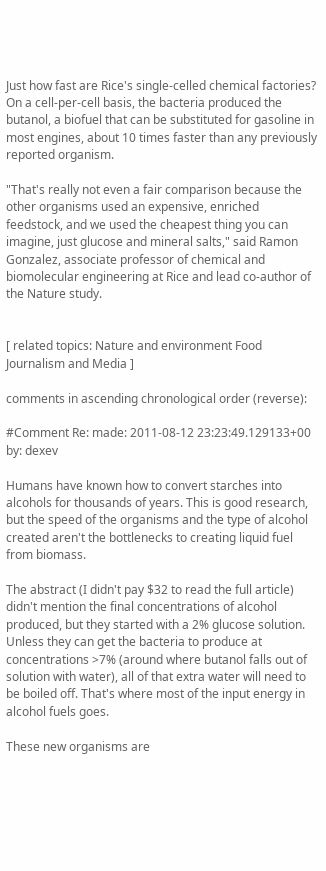Just how fast are Rice's single-celled chemical factories? On a cell-per-cell basis, the bacteria produced the butanol, a biofuel that can be substituted for gasoline in most engines, about 10 times faster than any previously reported organism.

"That's really not even a fair comparison because the other organisms used an expensive, enriched feedstock, and we used the cheapest thing you can imagine, just glucose and mineral salts," said Ramon Gonzalez, associate professor of chemical and biomolecular engineering at Rice and lead co-author of the Nature study.


[ related topics: Nature and environment Food Journalism and Media ]

comments in ascending chronological order (reverse):

#Comment Re: made: 2011-08-12 23:23:49.129133+00 by: dexev

Humans have known how to convert starches into alcohols for thousands of years. This is good research, but the speed of the organisms and the type of alcohol created aren't the bottlenecks to creating liquid fuel from biomass.

The abstract (I didn't pay $32 to read the full article) didn't mention the final concentrations of alcohol produced, but they started with a 2% glucose solution. Unless they can get the bacteria to produce at concentrations >7% (around where butanol falls out of solution with water), all of that extra water will need to be boiled off. That's where most of the input energy in alcohol fuels goes.

These new organisms are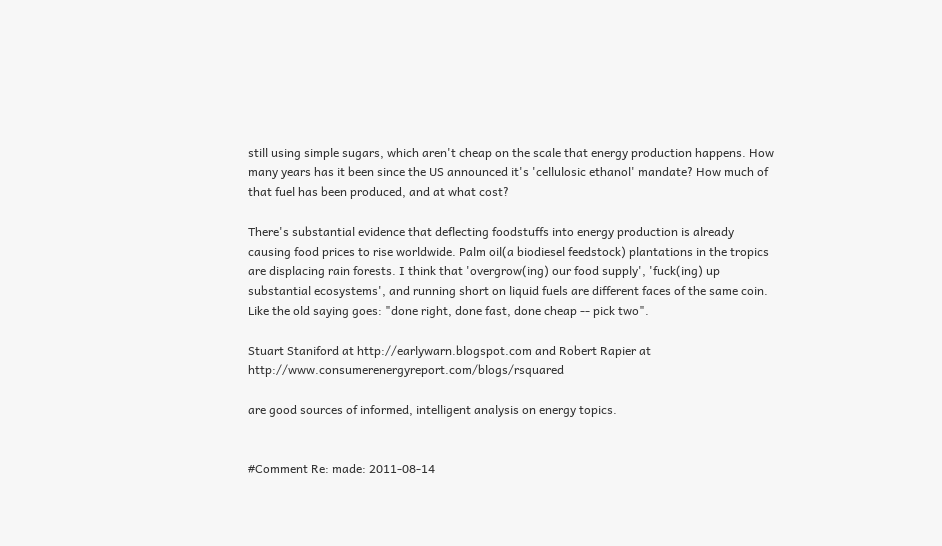still using simple sugars, which aren't cheap on the scale that energy production happens. How many years has it been since the US announced it's 'cellulosic ethanol' mandate? How much of that fuel has been produced, and at what cost?

There's substantial evidence that deflecting foodstuffs into energy production is already causing food prices to rise worldwide. Palm oil(a biodiesel feedstock) plantations in the tropics are displacing rain forests. I think that 'overgrow(ing) our food supply', 'fuck(ing) up substantial ecosystems', and running short on liquid fuels are different faces of the same coin. Like the old saying goes: "done right, done fast, done cheap -- pick two".

Stuart Staniford at http://earlywarn.blogspot.com and Robert Rapier at http://www.consumerenergyreport.com/blogs/rsquared

are good sources of informed, intelligent analysis on energy topics.


#Comment Re: made: 2011-08-14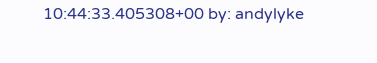10:44:33.405308+00 by: andylyke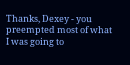Thanks, Dexey - you preempted most of what I was going to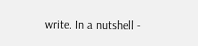write. In a nutshell -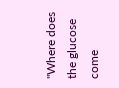"Where does the glucose come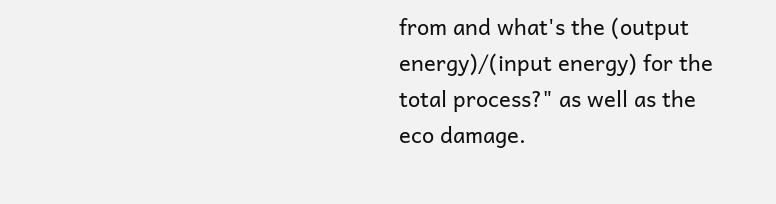from and what's the (output energy)/(input energy) for the total process?" as well as the eco damage.